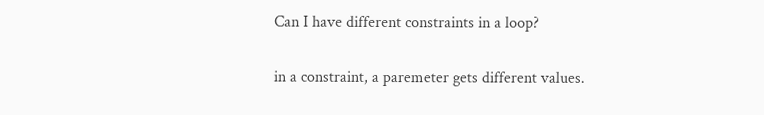Can I have different constraints in a loop?

in a constraint, a paremeter gets different values.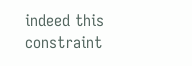indeed this constraint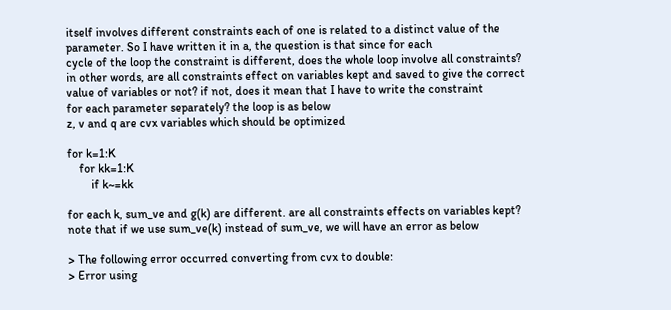itself involves different constraints each of one is related to a distinct value of the
parameter. So I have written it in a, the question is that since for each
cycle of the loop the constraint is different, does the whole loop involve all constraints?
in other words, are all constraints effect on variables kept and saved to give the correct
value of variables or not? if not, does it mean that I have to write the constraint
for each parameter separately? the loop is as below
z, v and q are cvx variables which should be optimized

for k=1:K
    for kk=1:K
        if k~=kk

for each k, sum_ve and g(k) are different. are all constraints effects on variables kept?
note that if we use sum_ve(k) instead of sum_ve, we will have an error as below

> The following error occurred converting from cvx to double:
> Error using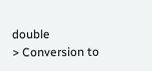double
> Conversion to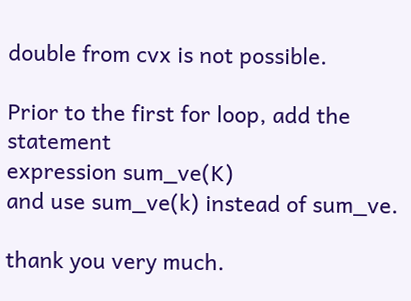double from cvx is not possible.

Prior to the first for loop, add the statement
expression sum_ve(K)
and use sum_ve(k) instead of sum_ve.

thank you very much.